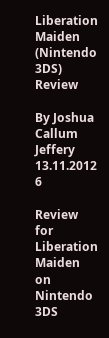Liberation Maiden (Nintendo 3DS) Review

By Joshua Callum Jeffery 13.11.2012 6

Review for Liberation Maiden on Nintendo 3DS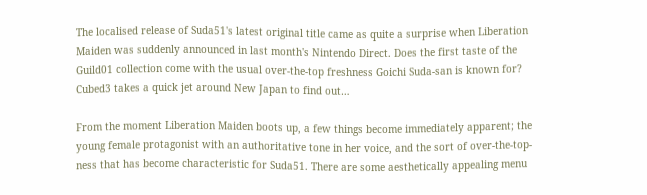The localised release of Suda51's latest original title came as quite a surprise when Liberation Maiden was suddenly announced in last month's Nintendo Direct. Does the first taste of the Guild01 collection come with the usual over-the-top freshness Goichi Suda-san is known for? Cubed3 takes a quick jet around New Japan to find out…

From the moment Liberation Maiden boots up, a few things become immediately apparent; the young female protagonist with an authoritative tone in her voice, and the sort of over-the-top-ness that has become characteristic for Suda51. There are some aesthetically appealing menu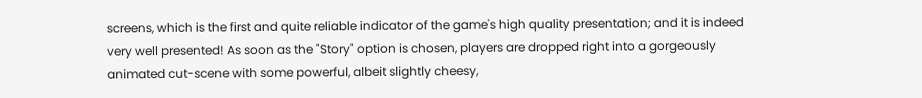screens, which is the first and quite reliable indicator of the game's high quality presentation; and it is indeed very well presented! As soon as the "Story" option is chosen, players are dropped right into a gorgeously animated cut-scene with some powerful, albeit slightly cheesy,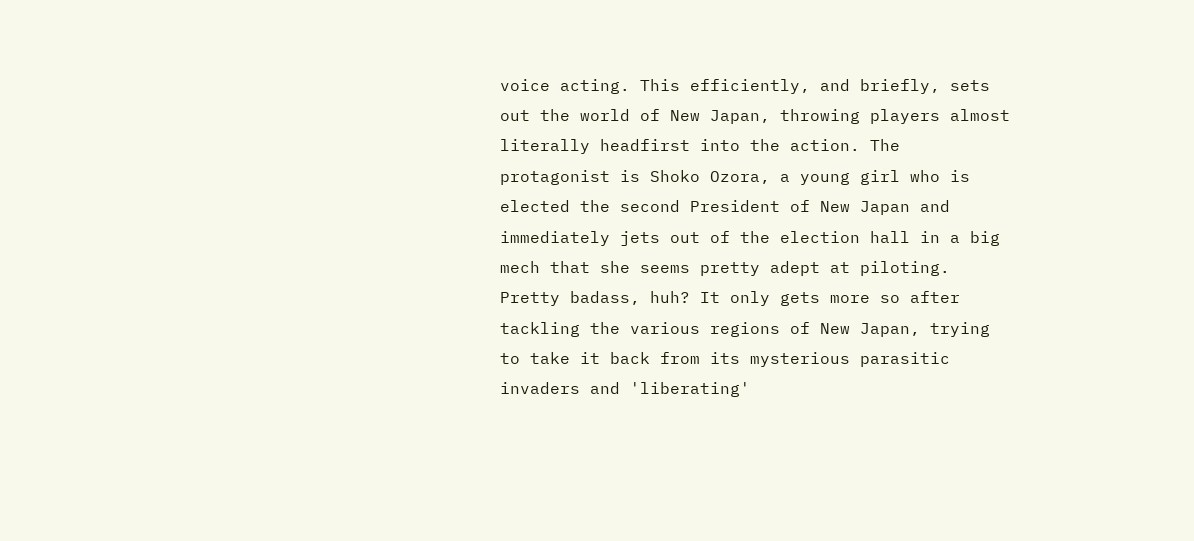voice acting. This efficiently, and briefly, sets out the world of New Japan, throwing players almost literally headfirst into the action. The protagonist is Shoko Ozora, a young girl who is elected the second President of New Japan and immediately jets out of the election hall in a big mech that she seems pretty adept at piloting. Pretty badass, huh? It only gets more so after tackling the various regions of New Japan, trying to take it back from its mysterious parasitic invaders and 'liberating'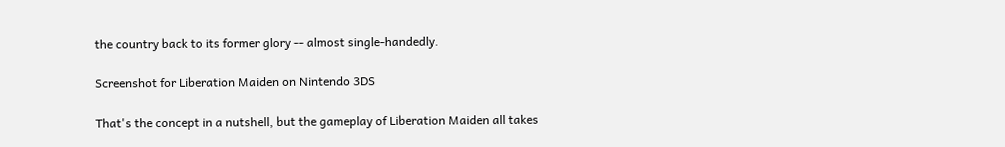the country back to its former glory -- almost single-handedly.

Screenshot for Liberation Maiden on Nintendo 3DS

That's the concept in a nutshell, but the gameplay of Liberation Maiden all takes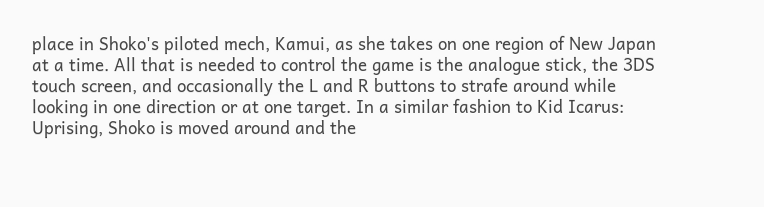place in Shoko's piloted mech, Kamui, as she takes on one region of New Japan at a time. All that is needed to control the game is the analogue stick, the 3DS touch screen, and occasionally the L and R buttons to strafe around while looking in one direction or at one target. In a similar fashion to Kid Icarus: Uprising, Shoko is moved around and the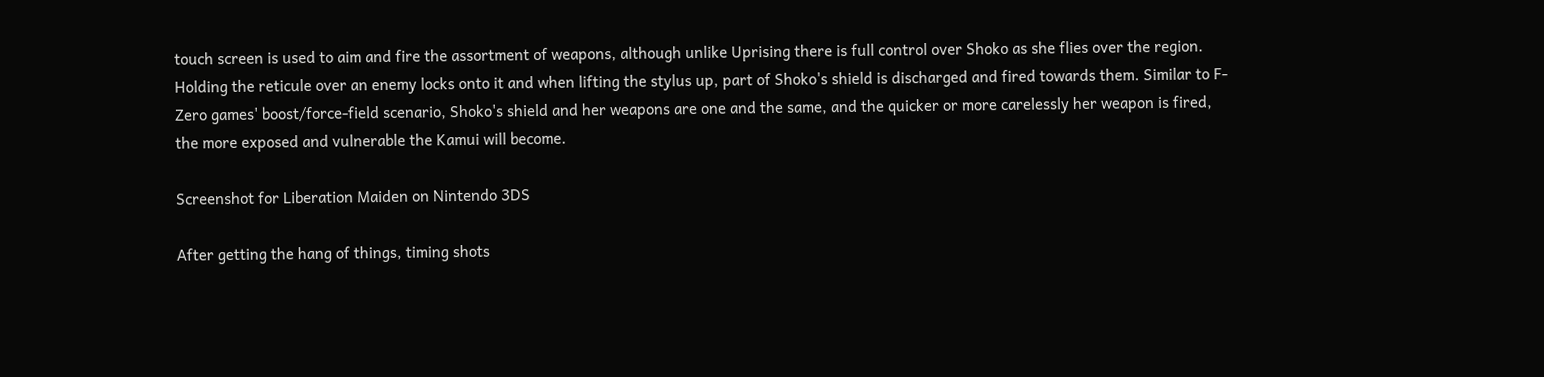touch screen is used to aim and fire the assortment of weapons, although unlike Uprising there is full control over Shoko as she flies over the region. Holding the reticule over an enemy locks onto it and when lifting the stylus up, part of Shoko's shield is discharged and fired towards them. Similar to F-Zero games' boost/force-field scenario, Shoko's shield and her weapons are one and the same, and the quicker or more carelessly her weapon is fired, the more exposed and vulnerable the Kamui will become.

Screenshot for Liberation Maiden on Nintendo 3DS

After getting the hang of things, timing shots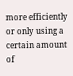more efficiently or only using a certain amount of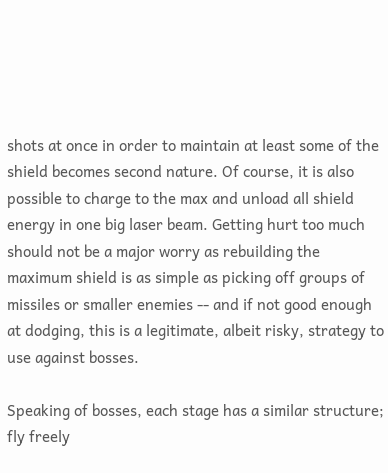shots at once in order to maintain at least some of the shield becomes second nature. Of course, it is also possible to charge to the max and unload all shield energy in one big laser beam. Getting hurt too much should not be a major worry as rebuilding the maximum shield is as simple as picking off groups of missiles or smaller enemies -- and if not good enough at dodging, this is a legitimate, albeit risky, strategy to use against bosses.

Speaking of bosses, each stage has a similar structure; fly freely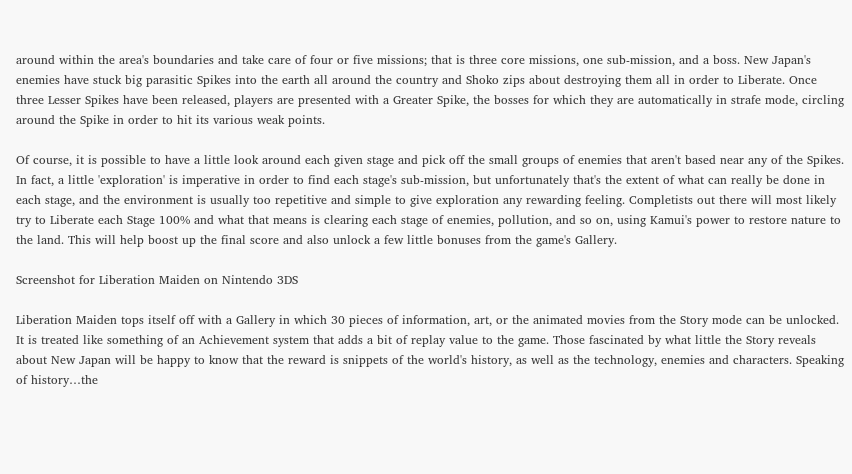around within the area's boundaries and take care of four or five missions; that is three core missions, one sub-mission, and a boss. New Japan's enemies have stuck big parasitic Spikes into the earth all around the country and Shoko zips about destroying them all in order to Liberate. Once three Lesser Spikes have been released, players are presented with a Greater Spike, the bosses for which they are automatically in strafe mode, circling around the Spike in order to hit its various weak points.

Of course, it is possible to have a little look around each given stage and pick off the small groups of enemies that aren't based near any of the Spikes. In fact, a little 'exploration' is imperative in order to find each stage's sub-mission, but unfortunately that's the extent of what can really be done in each stage, and the environment is usually too repetitive and simple to give exploration any rewarding feeling. Completists out there will most likely try to Liberate each Stage 100% and what that means is clearing each stage of enemies, pollution, and so on, using Kamui's power to restore nature to the land. This will help boost up the final score and also unlock a few little bonuses from the game's Gallery.

Screenshot for Liberation Maiden on Nintendo 3DS

Liberation Maiden tops itself off with a Gallery in which 30 pieces of information, art, or the animated movies from the Story mode can be unlocked. It is treated like something of an Achievement system that adds a bit of replay value to the game. Those fascinated by what little the Story reveals about New Japan will be happy to know that the reward is snippets of the world's history, as well as the technology, enemies and characters. Speaking of history…the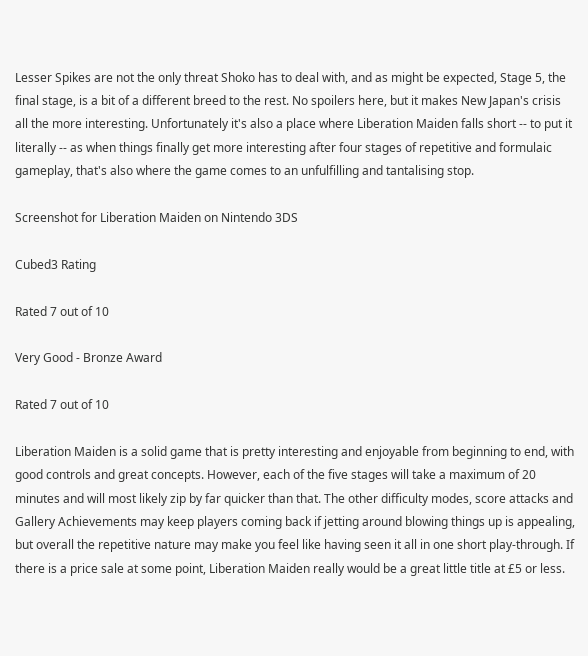Lesser Spikes are not the only threat Shoko has to deal with, and as might be expected, Stage 5, the final stage, is a bit of a different breed to the rest. No spoilers here, but it makes New Japan's crisis all the more interesting. Unfortunately it's also a place where Liberation Maiden falls short -- to put it literally -- as when things finally get more interesting after four stages of repetitive and formulaic gameplay, that's also where the game comes to an unfulfilling and tantalising stop.

Screenshot for Liberation Maiden on Nintendo 3DS

Cubed3 Rating

Rated 7 out of 10

Very Good - Bronze Award

Rated 7 out of 10

Liberation Maiden is a solid game that is pretty interesting and enjoyable from beginning to end, with good controls and great concepts. However, each of the five stages will take a maximum of 20 minutes and will most likely zip by far quicker than that. The other difficulty modes, score attacks and Gallery Achievements may keep players coming back if jetting around blowing things up is appealing, but overall the repetitive nature may make you feel like having seen it all in one short play-through. If there is a price sale at some point, Liberation Maiden really would be a great little title at £5 or less.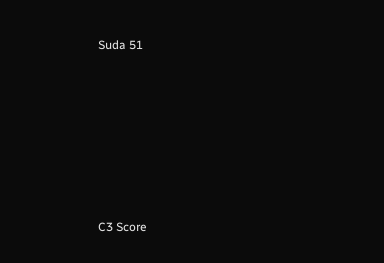Suda 51







C3 Score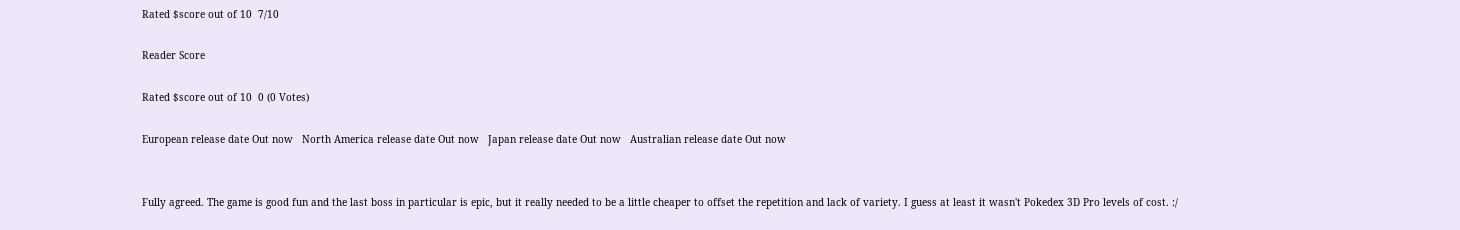Rated $score out of 10  7/10

Reader Score

Rated $score out of 10  0 (0 Votes)

European release date Out now   North America release date Out now   Japan release date Out now   Australian release date Out now


Fully agreed. The game is good fun and the last boss in particular is epic, but it really needed to be a little cheaper to offset the repetition and lack of variety. I guess at least it wasn't Pokedex 3D Pro levels of cost. :/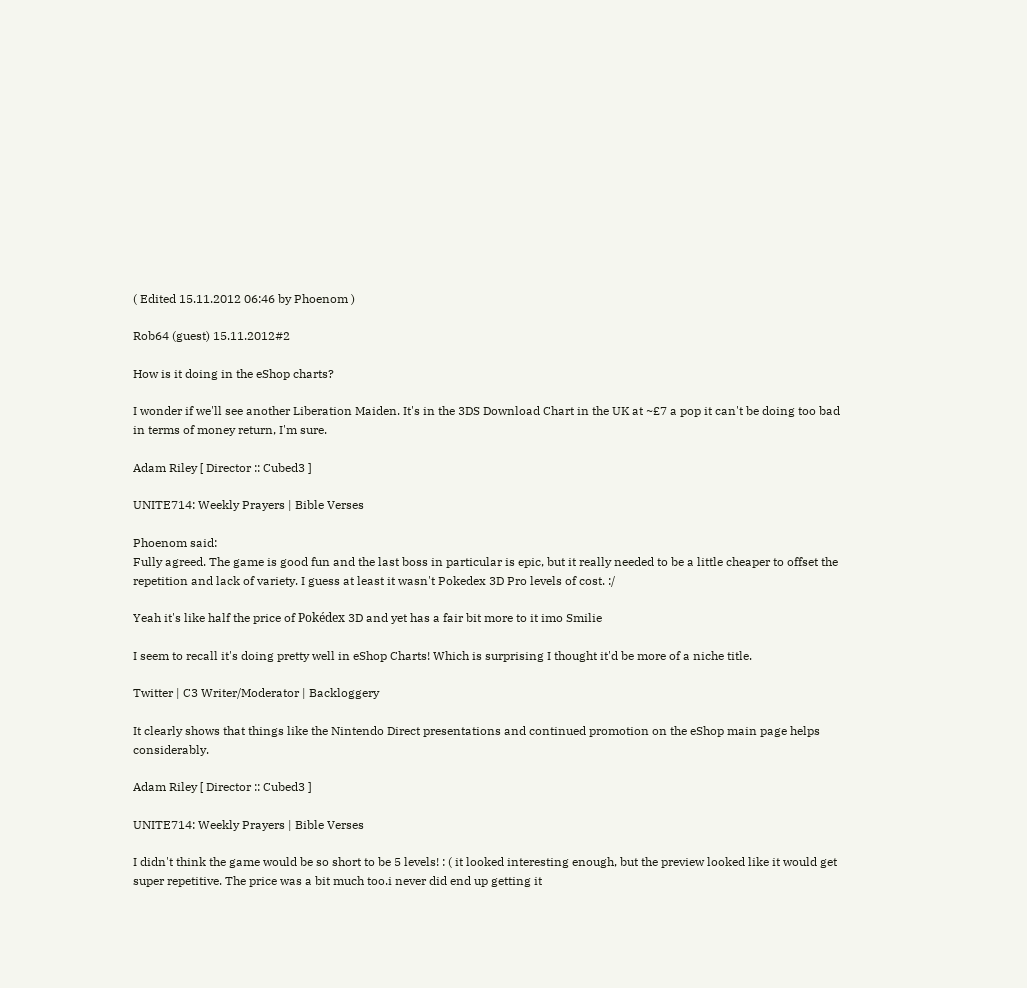( Edited 15.11.2012 06:46 by Phoenom )

Rob64 (guest) 15.11.2012#2

How is it doing in the eShop charts?

I wonder if we'll see another Liberation Maiden. It's in the 3DS Download Chart in the UK at ~£7 a pop it can't be doing too bad in terms of money return, I'm sure.

Adam Riley [ Director :: Cubed3 ]

UNITE714: Weekly Prayers | Bible Verses

Phoenom said:
Fully agreed. The game is good fun and the last boss in particular is epic, but it really needed to be a little cheaper to offset the repetition and lack of variety. I guess at least it wasn't Pokedex 3D Pro levels of cost. :/

Yeah it's like half the price of Pokédex 3D and yet has a fair bit more to it imo Smilie

I seem to recall it's doing pretty well in eShop Charts! Which is surprising I thought it'd be more of a niche title.

Twitter | C3 Writer/Moderator | Backloggery

It clearly shows that things like the Nintendo Direct presentations and continued promotion on the eShop main page helps considerably.

Adam Riley [ Director :: Cubed3 ]

UNITE714: Weekly Prayers | Bible Verses

I didn't think the game would be so short to be 5 levels! : ( it looked interesting enough, but the preview looked like it would get super repetitive. The price was a bit much too.i never did end up getting it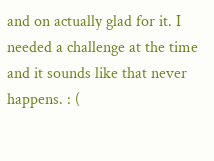and on actually glad for it. I needed a challenge at the time and it sounds like that never happens. : (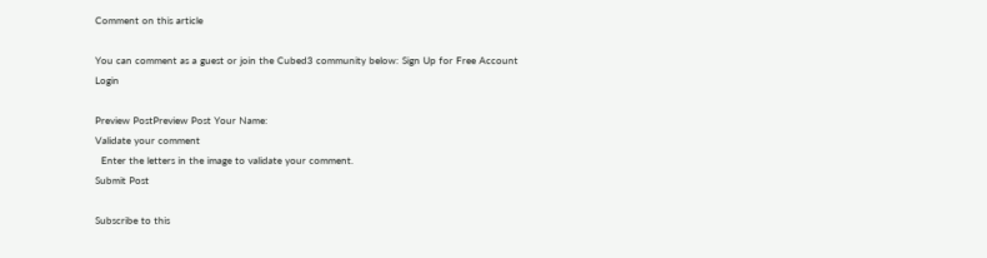Comment on this article

You can comment as a guest or join the Cubed3 community below: Sign Up for Free Account Login

Preview PostPreview Post Your Name:
Validate your comment
  Enter the letters in the image to validate your comment.
Submit Post

Subscribe to this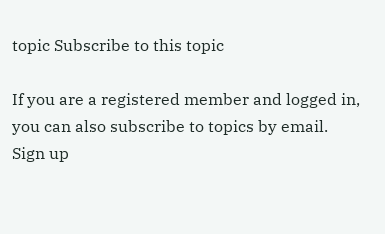topic Subscribe to this topic

If you are a registered member and logged in, you can also subscribe to topics by email.
Sign up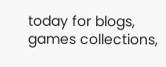today for blogs, games collections,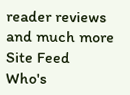reader reviews and much more
Site Feed
Who's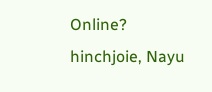Online?
hinchjoie, Nayu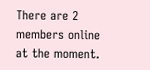There are 2 members online at the moment.